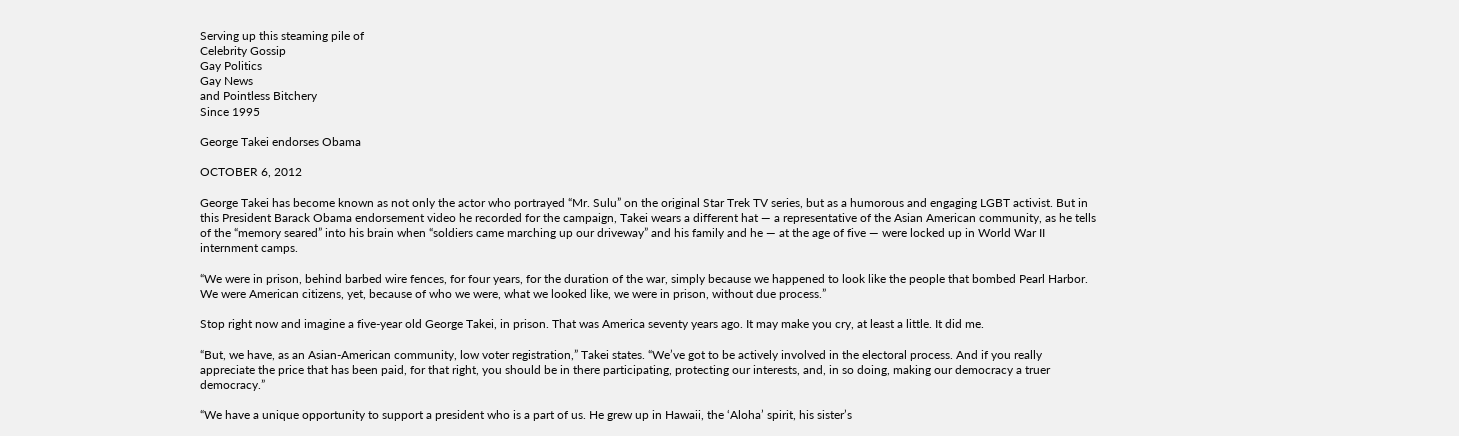Serving up this steaming pile of
Celebrity Gossip
Gay Politics
Gay News
and Pointless Bitchery
Since 1995

George Takei endorses Obama

OCTOBER 6, 2012

George Takei has become known as not only the actor who portrayed “Mr. Sulu” on the original Star Trek TV series, but as a humorous and engaging LGBT activist. But in this President Barack Obama endorsement video he recorded for the campaign, Takei wears a different hat — a representative of the Asian American community, as he tells of the “memory seared” into his brain when “soldiers came marching up our driveway” and his family and he — at the age of five — were locked up in World War II internment camps.

“We were in prison, behind barbed wire fences, for four years, for the duration of the war, simply because we happened to look like the people that bombed Pearl Harbor. We were American citizens, yet, because of who we were, what we looked like, we were in prison, without due process.”

Stop right now and imagine a five-year old George Takei, in prison. That was America seventy years ago. It may make you cry, at least a little. It did me.

“But, we have, as an Asian-American community, low voter registration,” Takei states. “We’ve got to be actively involved in the electoral process. And if you really appreciate the price that has been paid, for that right, you should be in there participating, protecting our interests, and, in so doing, making our democracy a truer democracy.”

“We have a unique opportunity to support a president who is a part of us. He grew up in Hawaii, the ‘Aloha’ spirit, his sister’s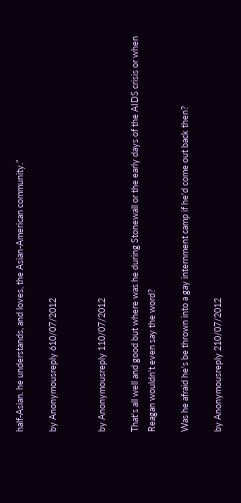half-Asian. he understands, and loves, the Asian-American community.”

by Anonymousreply 610/07/2012


by Anonymousreply 110/07/2012

That's all well and good but where was he during Stonewall or the early days of the AIDS crisis or when Reagan wouldn't even say the word?

Was he afraid he's be thrown into a gay internment camp if he'd come out back then?

by Anonymousreply 210/07/2012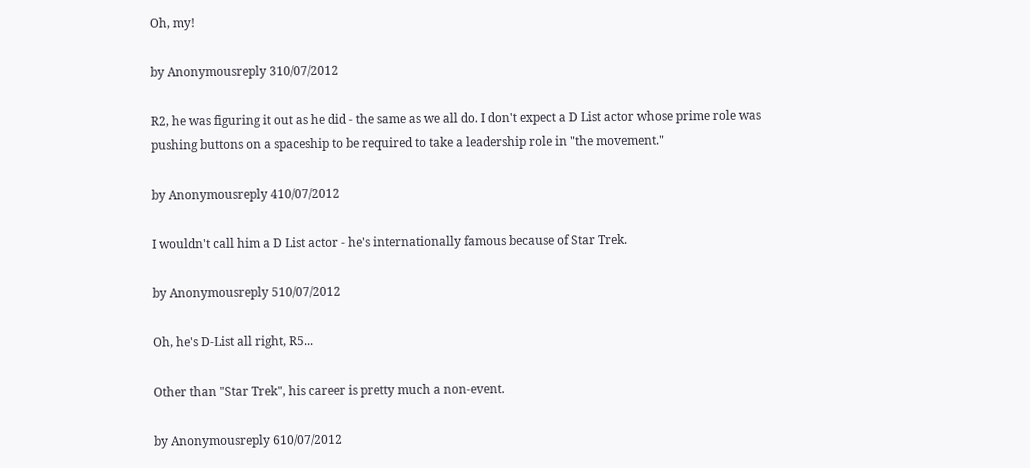Oh, my!

by Anonymousreply 310/07/2012

R2, he was figuring it out as he did - the same as we all do. I don't expect a D List actor whose prime role was pushing buttons on a spaceship to be required to take a leadership role in "the movement."

by Anonymousreply 410/07/2012

I wouldn't call him a D List actor - he's internationally famous because of Star Trek.

by Anonymousreply 510/07/2012

Oh, he's D-List all right, R5...

Other than "Star Trek", his career is pretty much a non-event.

by Anonymousreply 610/07/2012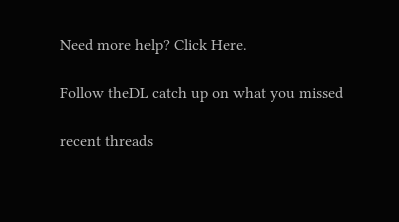Need more help? Click Here.

Follow theDL catch up on what you missed

recent threads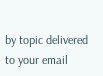by topic delivered to your email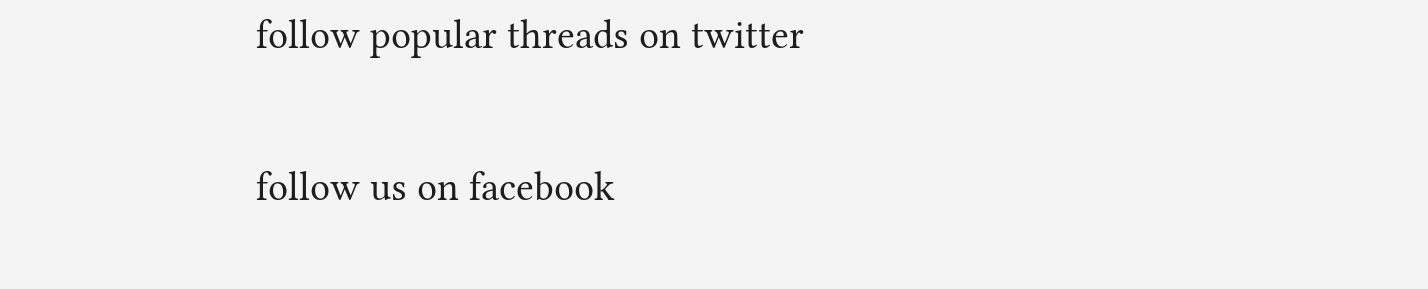follow popular threads on twitter

follow us on facebook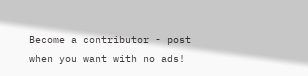Become a contributor - post when you want with no ads!